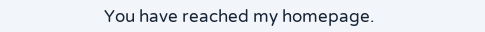You have reached my homepage.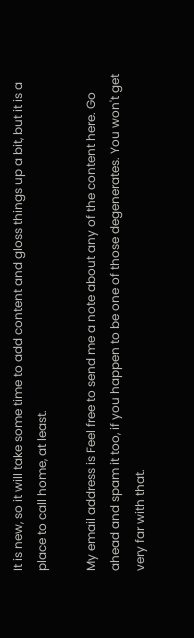It is new, so it will take some time to add content and gloss things up a bit, but it is a place to call home, at least.

My email address is Feel free to send me a note about any of the content here. Go ahead and spam it too, if you happen to be one of those degenerates. You won't get very far with that.